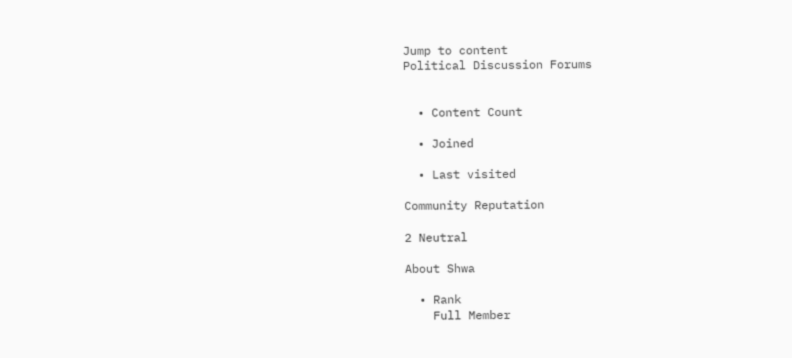Jump to content
Political Discussion Forums


  • Content Count

  • Joined

  • Last visited

Community Reputation

2 Neutral

About Shwa

  • Rank
    Full Member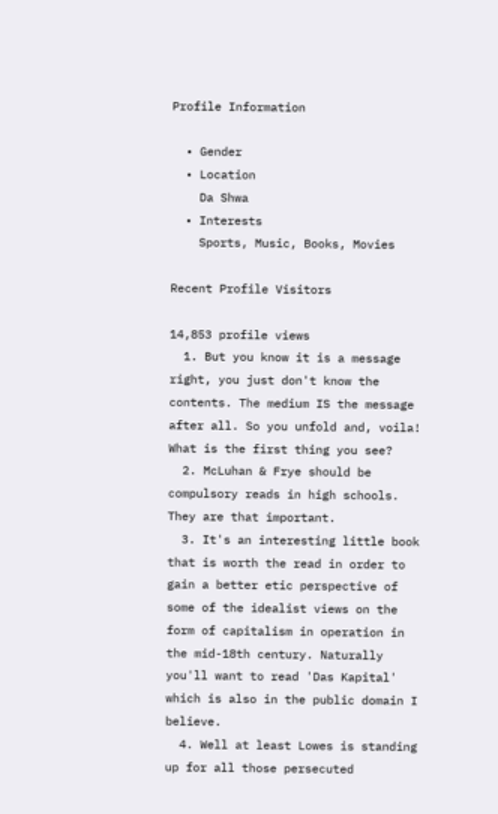Profile Information

  • Gender
  • Location
    Da Shwa
  • Interests
    Sports, Music, Books, Movies

Recent Profile Visitors

14,853 profile views
  1. But you know it is a message right, you just don't know the contents. The medium IS the message after all. So you unfold and, voila! What is the first thing you see?
  2. McLuhan & Frye should be compulsory reads in high schools. They are that important.
  3. It's an interesting little book that is worth the read in order to gain a better etic perspective of some of the idealist views on the form of capitalism in operation in the mid-18th century. Naturally you'll want to read 'Das Kapital' which is also in the public domain I believe.
  4. Well at least Lowes is standing up for all those persecuted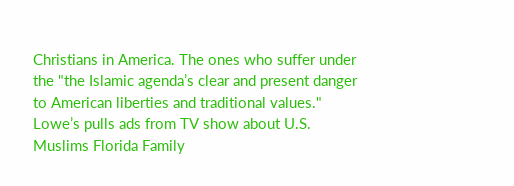Christians in America. The ones who suffer under the "the Islamic agenda’s clear and present danger to American liberties and traditional values." Lowe’s pulls ads from TV show about U.S. Muslims Florida Family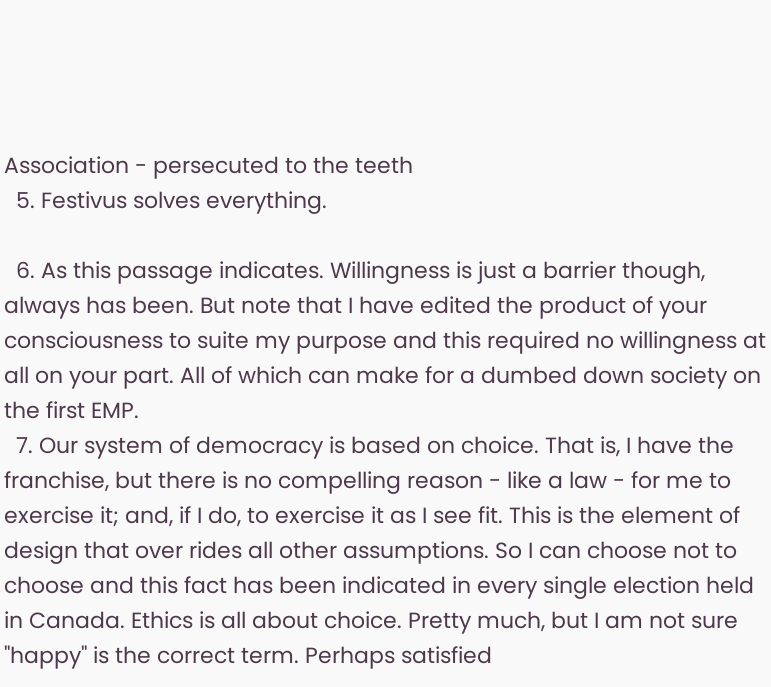Association - persecuted to the teeth
  5. Festivus solves everything.

  6. As this passage indicates. Willingness is just a barrier though, always has been. But note that I have edited the product of your consciousness to suite my purpose and this required no willingness at all on your part. All of which can make for a dumbed down society on the first EMP.
  7. Our system of democracy is based on choice. That is, I have the franchise, but there is no compelling reason - like a law - for me to exercise it; and, if I do, to exercise it as I see fit. This is the element of design that over rides all other assumptions. So I can choose not to choose and this fact has been indicated in every single election held in Canada. Ethics is all about choice. Pretty much, but I am not sure "happy" is the correct term. Perhaps satisfied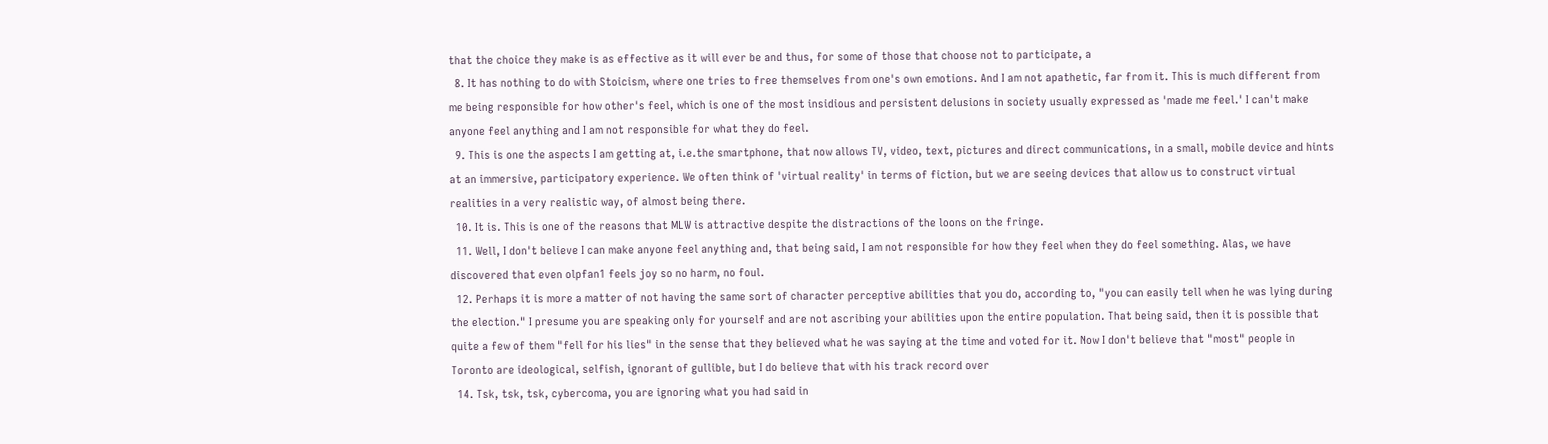that the choice they make is as effective as it will ever be and thus, for some of those that choose not to participate, a
  8. It has nothing to do with Stoicism, where one tries to free themselves from one's own emotions. And I am not apathetic, far from it. This is much different from me being responsible for how other's feel, which is one of the most insidious and persistent delusions in society usually expressed as 'made me feel.' I can't make anyone feel anything and I am not responsible for what they do feel.
  9. This is one the aspects I am getting at, i.e.the smartphone, that now allows TV, video, text, pictures and direct communications, in a small, mobile device and hints at an immersive, participatory experience. We often think of 'virtual reality' in terms of fiction, but we are seeing devices that allow us to construct virtual realities in a very realistic way, of almost being there.
  10. It is. This is one of the reasons that MLW is attractive despite the distractions of the loons on the fringe.
  11. Well, I don't believe I can make anyone feel anything and, that being said, I am not responsible for how they feel when they do feel something. Alas, we have discovered that even olpfan1 feels joy so no harm, no foul.
  12. Perhaps it is more a matter of not having the same sort of character perceptive abilities that you do, according to, "you can easily tell when he was lying during the election." I presume you are speaking only for yourself and are not ascribing your abilities upon the entire population. That being said, then it is possible that quite a few of them "fell for his lies" in the sense that they believed what he was saying at the time and voted for it. Now I don't believe that "most" people in Toronto are ideological, selfish, ignorant of gullible, but I do believe that with his track record over
  14. Tsk, tsk, tsk, cybercoma, you are ignoring what you had said in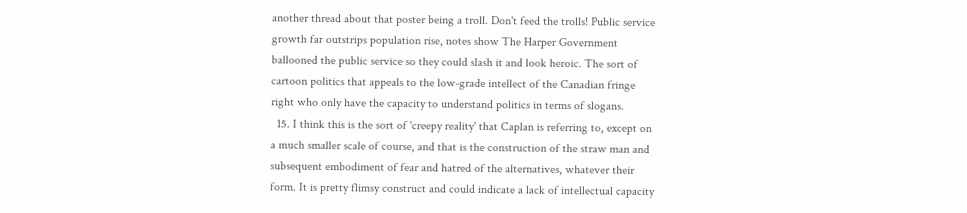another thread about that poster being a troll. Don't feed the trolls! Public service growth far outstrips population rise, notes show The Harper Government ballooned the public service so they could slash it and look heroic. The sort of cartoon politics that appeals to the low-grade intellect of the Canadian fringe right who only have the capacity to understand politics in terms of slogans.
  15. I think this is the sort of 'creepy reality' that Caplan is referring to, except on a much smaller scale of course, and that is the construction of the straw man and subsequent embodiment of fear and hatred of the alternatives, whatever their form. It is pretty flimsy construct and could indicate a lack of intellectual capacity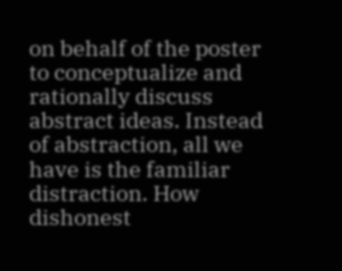on behalf of the poster to conceptualize and rationally discuss abstract ideas. Instead of abstraction, all we have is the familiar distraction. How dishonest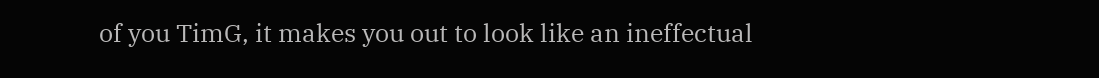of you TimG, it makes you out to look like an ineffectual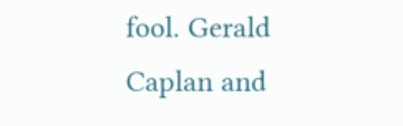fool. Gerald Caplan and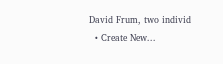David Frum, two individ
  • Create New...